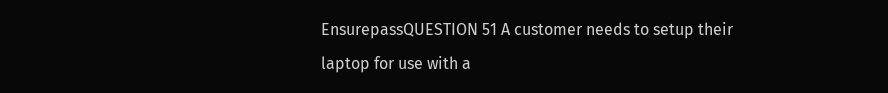EnsurepassQUESTION 51 A customer needs to setup their laptop for use with a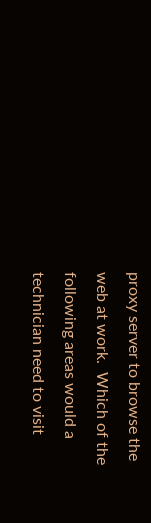proxy server to browse the web at work.  Which of the following areas would a technician need to visit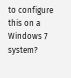to configure this on a Windows 7 system?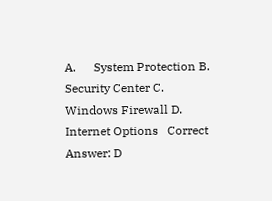A.      System Protection B.      Security Center C.      Windows Firewall D.      Internet Options   Correct Answer: D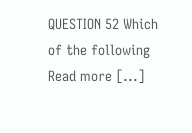QUESTION 52 Which of the following Read more [...]